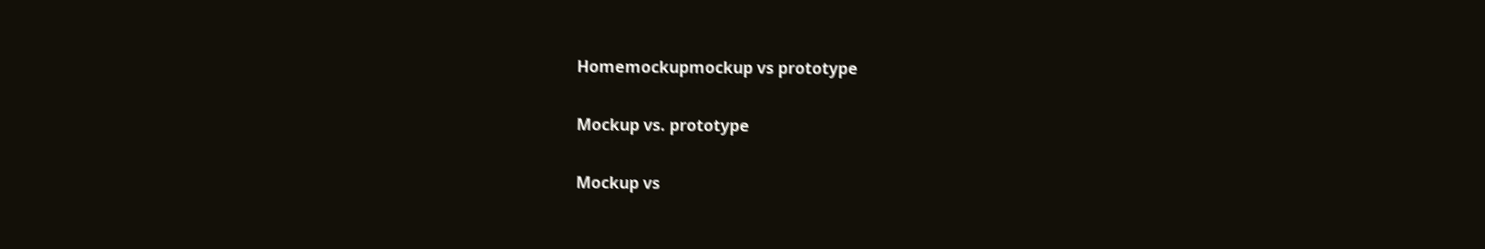Homemockupmockup vs prototype

Mockup vs. prototype

Mockup vs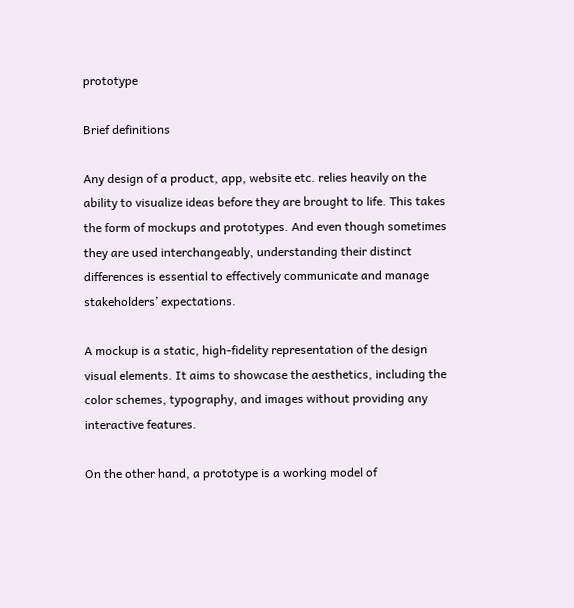prototype

Brief definitions

Any design of a product, app, website etc. relies heavily on the ability to visualize ideas before they are brought to life. This takes the form of mockups and prototypes. And even though sometimes they are used interchangeably, understanding their distinct differences is essential to effectively communicate and manage stakeholders’ expectations.

A mockup is a static, high-fidelity representation of the design visual elements. It aims to showcase the aesthetics, including the color schemes, typography, and images without providing any interactive features.

On the other hand, a prototype is a working model of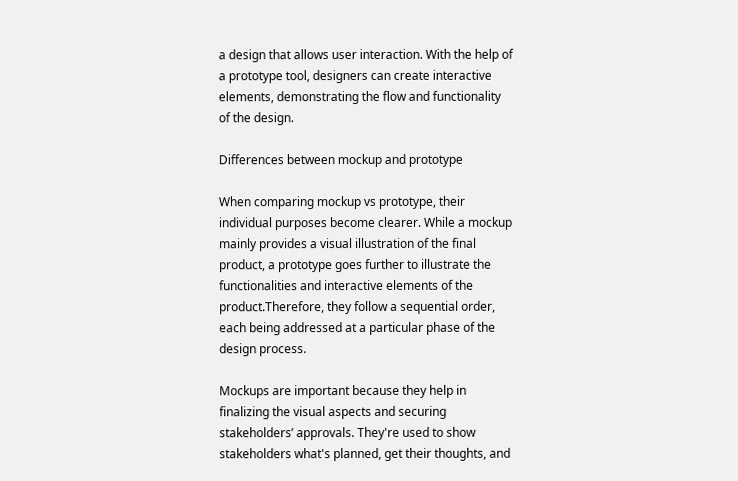a design that allows user interaction. With the help of a prototype tool, designers can create interactive elements, demonstrating the flow and functionality of the design.

Differences between mockup and prototype

When comparing mockup vs prototype, their individual purposes become clearer. While a mockup mainly provides a visual illustration of the final product, a prototype goes further to illustrate the functionalities and interactive elements of the product.Therefore, they follow a sequential order, each being addressed at a particular phase of the design process.

Mockups are important because they help in finalizing the visual aspects and securing stakeholders’ approvals. They're used to show stakeholders what's planned, get their thoughts, and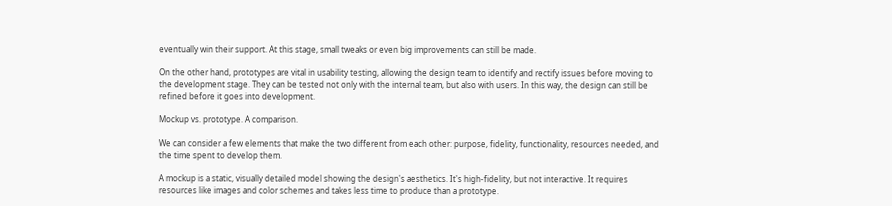eventually win their support. At this stage, small tweaks or even big improvements can still be made.

On the other hand, prototypes are vital in usability testing, allowing the design team to identify and rectify issues before moving to the development stage. They can be tested not only with the internal team, but also with users. In this way, the design can still be refined before it goes into development.

Mockup vs. prototype. A comparison.

We can consider a few elements that make the two different from each other: purpose, fidelity, functionality, resources needed, and the time spent to develop them.

A mockup is a static, visually detailed model showing the design's aesthetics. It's high-fidelity, but not interactive. It requires resources like images and color schemes and takes less time to produce than a prototype.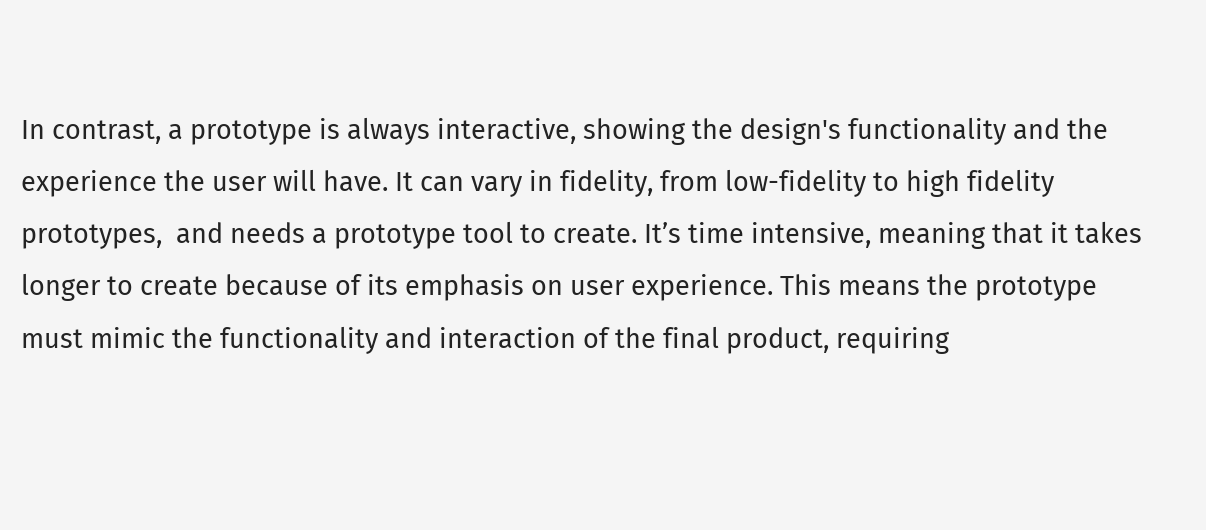In contrast, a prototype is always interactive, showing the design's functionality and the experience the user will have. It can vary in fidelity, from low-fidelity to high fidelity prototypes,  and needs a prototype tool to create. It’s time intensive, meaning that it takes longer to create because of its emphasis on user experience. This means the prototype must mimic the functionality and interaction of the final product, requiring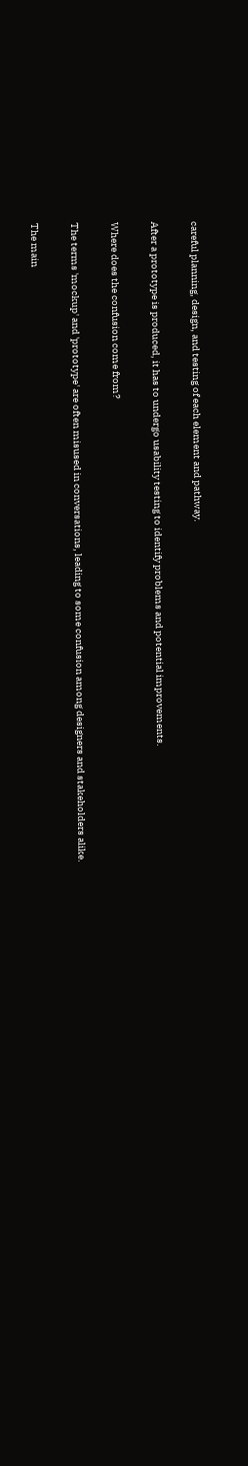careful planning, design, and testing of each element and pathway.

After a prototype is produced, it has to undergo usability testing to identify problems and potential improvements.

Where does the confusion come from?

The terms 'mockup' and 'prototype' are often misused in conversations, leading to some confusion among designers and stakeholders alike.

The main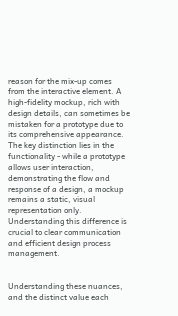reason for the mix-up comes from the interactive element. A high-fidelity mockup, rich with design details, can sometimes be mistaken for a prototype due to its comprehensive appearance. The key distinction lies in the functionality - while a prototype allows user interaction, demonstrating the flow and response of a design, a mockup remains a static, visual representation only. Understanding this difference is crucial to clear communication and efficient design process management.


Understanding these nuances, and the distinct value each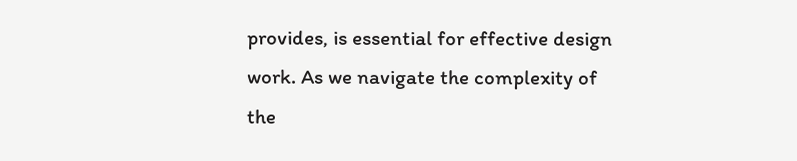provides, is essential for effective design work. As we navigate the complexity of the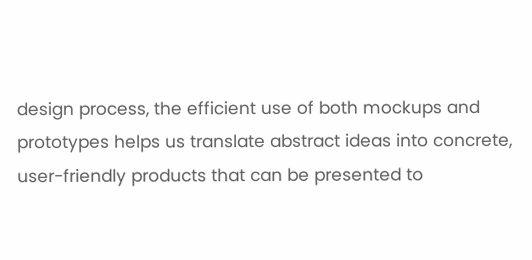design process, the efficient use of both mockups and prototypes helps us translate abstract ideas into concrete, user-friendly products that can be presented to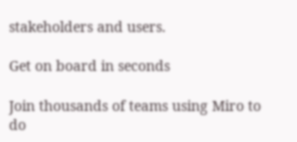stakeholders and users.

Get on board in seconds

Join thousands of teams using Miro to do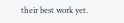their best work yet.